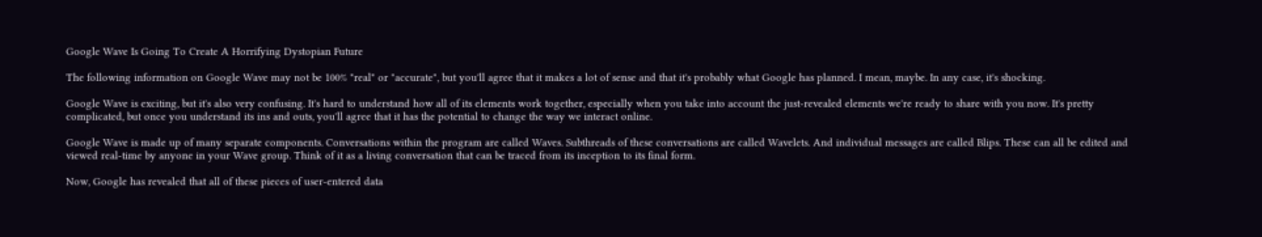Google Wave Is Going To Create A Horrifying Dystopian Future

The following information on Google Wave may not be 100% "real" or "accurate", but you'll agree that it makes a lot of sense and that it's probably what Google has planned. I mean, maybe. In any case, it's shocking.

Google Wave is exciting, but it's also very confusing. It's hard to understand how all of its elements work together, especially when you take into account the just-revealed elements we're ready to share with you now. It's pretty complicated, but once you understand its ins and outs, you'll agree that it has the potential to change the way we interact online.

Google Wave is made up of many separate components. Conversations within the program are called Waves. Subthreads of these conversations are called Wavelets. And individual messages are called Blips. These can all be edited and viewed real-time by anyone in your Wave group. Think of it as a living conversation that can be traced from its inception to its final form.

Now, Google has revealed that all of these pieces of user-entered data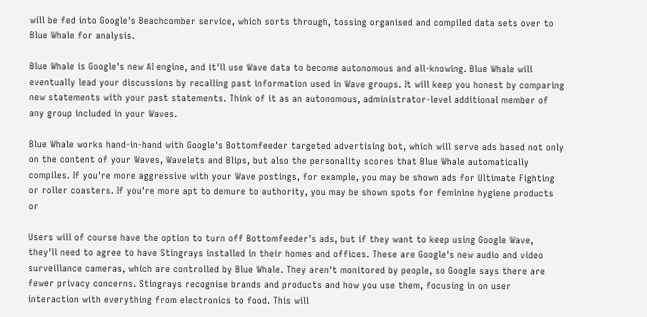will be fed into Google's Beachcomber service, which sorts through, tossing organised and compiled data sets over to Blue Whale for analysis.

Blue Whale is Google's new AI engine, and it'll use Wave data to become autonomous and all-knowing. Blue Whale will eventually lead your discussions by recalling past information used in Wave groups. It will keep you honest by comparing new statements with your past statements. Think of it as an autonomous, administrator-level additional member of any group included in your Waves.

Blue Whale works hand-in-hand with Google's Bottomfeeder targeted advertising bot, which will serve ads based not only on the content of your Waves, Wavelets and Blips, but also the personality scores that Blue Whale automatically compiles. If you're more aggressive with your Wave postings, for example, you may be shown ads for Ultimate Fighting or roller coasters. If you're more apt to demure to authority, you may be shown spots for feminine hygiene products or

Users will of course have the option to turn off Bottomfeeder's ads, but if they want to keep using Google Wave, they'll need to agree to have Stingrays installed in their homes and offices. These are Google's new audio and video surveillance cameras, which are controlled by Blue Whale. They aren't monitored by people, so Google says there are fewer privacy concerns. Stingrays recognise brands and products and how you use them, focusing in on user interaction with everything from electronics to food. This will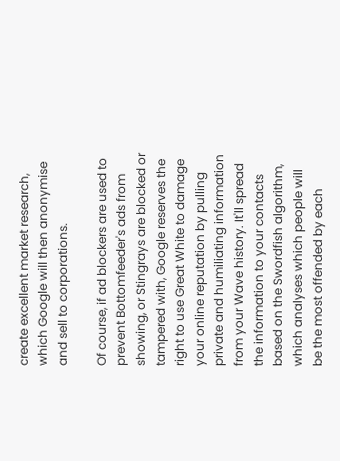create excellent market research, which Google will then anonymise and sell to corporations.

Of course, if ad blockers are used to prevent Bottomfeeder's ads from showing, or Stingrays are blocked or tampered with, Google reserves the right to use Great White to damage your online reputation by pulling private and humiliating information from your Wave history. It'll spread the information to your contacts based on the Swordfish algorithm, which analyses which people will be the most offended by each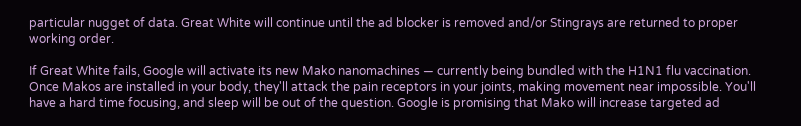particular nugget of data. Great White will continue until the ad blocker is removed and/or Stingrays are returned to proper working order.

If Great White fails, Google will activate its new Mako nanomachines — currently being bundled with the H1N1 flu vaccination. Once Makos are installed in your body, they'll attack the pain receptors in your joints, making movement near impossible. You'll have a hard time focusing, and sleep will be out of the question. Google is promising that Mako will increase targeted ad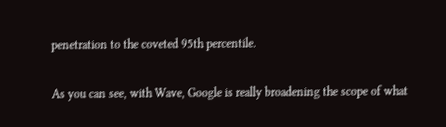penetration to the coveted 95th percentile.

As you can see, with Wave, Google is really broadening the scope of what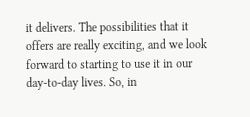it delivers. The possibilities that it offers are really exciting, and we look forward to starting to use it in our day-to-day lives. So, in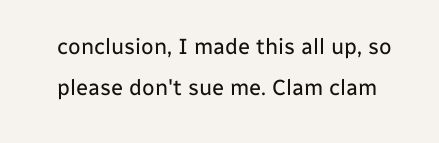conclusion, I made this all up, so please don't sue me. Clam clam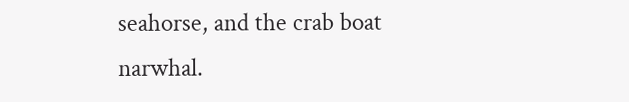seahorse, and the crab boat narwhal.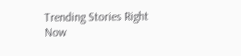Trending Stories Right Now